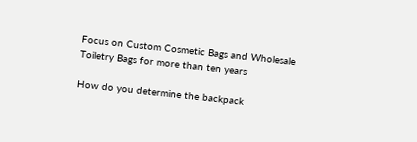Focus on Custom Cosmetic Bags and Wholesale Toiletry Bags for more than ten years

How do you determine the backpack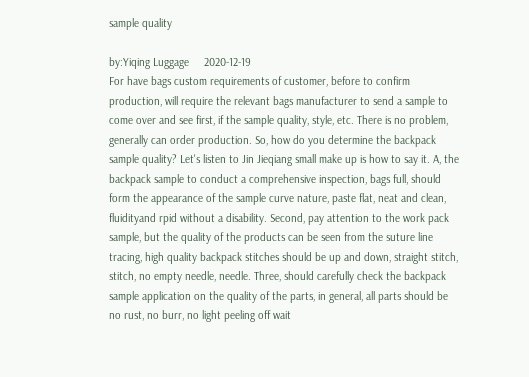sample quality

by:Yiqing Luggage     2020-12-19
For have bags custom requirements of customer, before to confirm production, will require the relevant bags manufacturer to send a sample to come over and see first, if the sample quality, style, etc. There is no problem, generally can order production. So, how do you determine the backpack sample quality? Let's listen to Jin Jieqiang small make up is how to say it. A, the backpack sample to conduct a comprehensive inspection, bags full, should form the appearance of the sample curve nature, paste flat, neat and clean, fluidityand rpid without a disability. Second, pay attention to the work pack sample, but the quality of the products can be seen from the suture line tracing, high quality backpack stitches should be up and down, straight stitch, stitch, no empty needle, needle. Three, should carefully check the backpack sample application on the quality of the parts, in general, all parts should be no rust, no burr, no light peeling off wait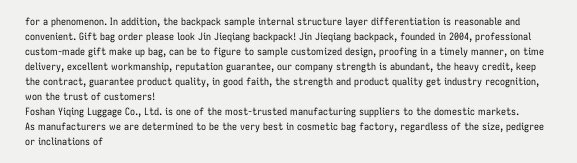for a phenomenon. In addition, the backpack sample internal structure layer differentiation is reasonable and convenient. Gift bag order please look Jin Jieqiang backpack! Jin Jieqiang backpack, founded in 2004, professional custom-made gift make up bag, can be to figure to sample customized design, proofing in a timely manner, on time delivery, excellent workmanship, reputation guarantee, our company strength is abundant, the heavy credit, keep the contract, guarantee product quality, in good faith, the strength and product quality get industry recognition, won the trust of customers!
Foshan Yiqing Luggage Co., Ltd. is one of the most-trusted manufacturing suppliers to the domestic markets.
As manufacturers we are determined to be the very best in cosmetic bag factory, regardless of the size, pedigree or inclinations of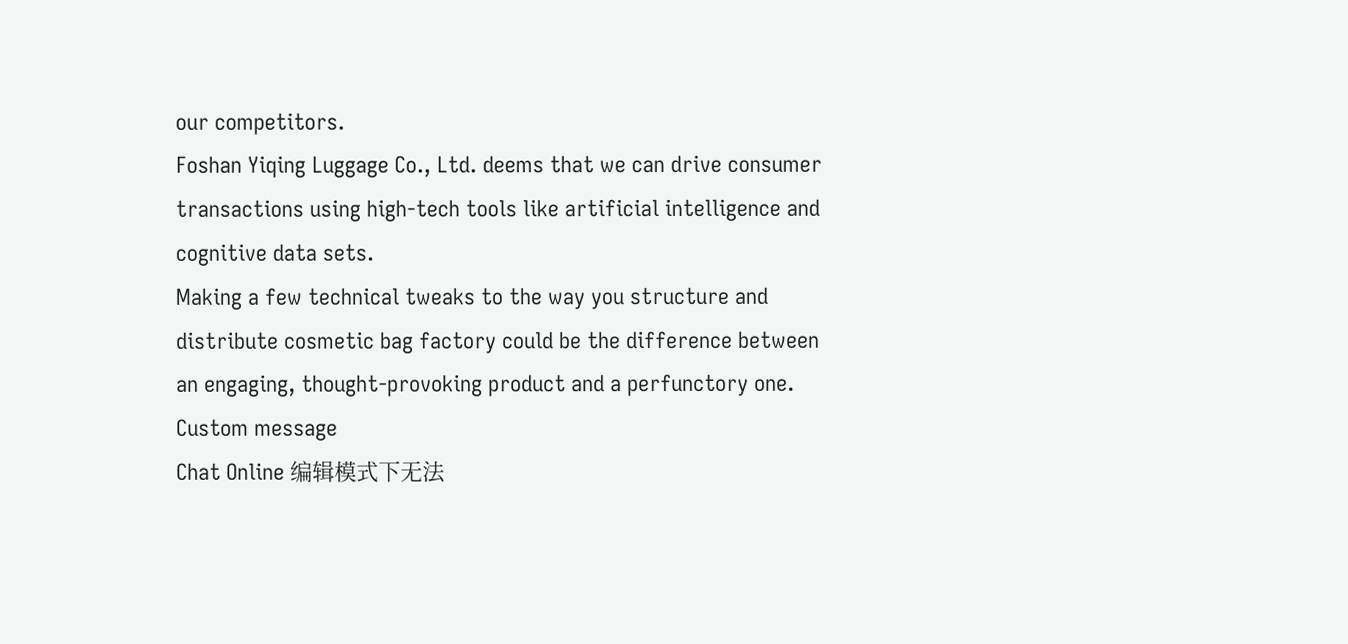our competitors.
Foshan Yiqing Luggage Co., Ltd. deems that we can drive consumer transactions using high-tech tools like artificial intelligence and cognitive data sets.
Making a few technical tweaks to the way you structure and distribute cosmetic bag factory could be the difference between an engaging, thought-provoking product and a perfunctory one.
Custom message
Chat Online 编辑模式下无法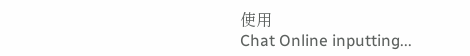使用
Chat Online inputting...